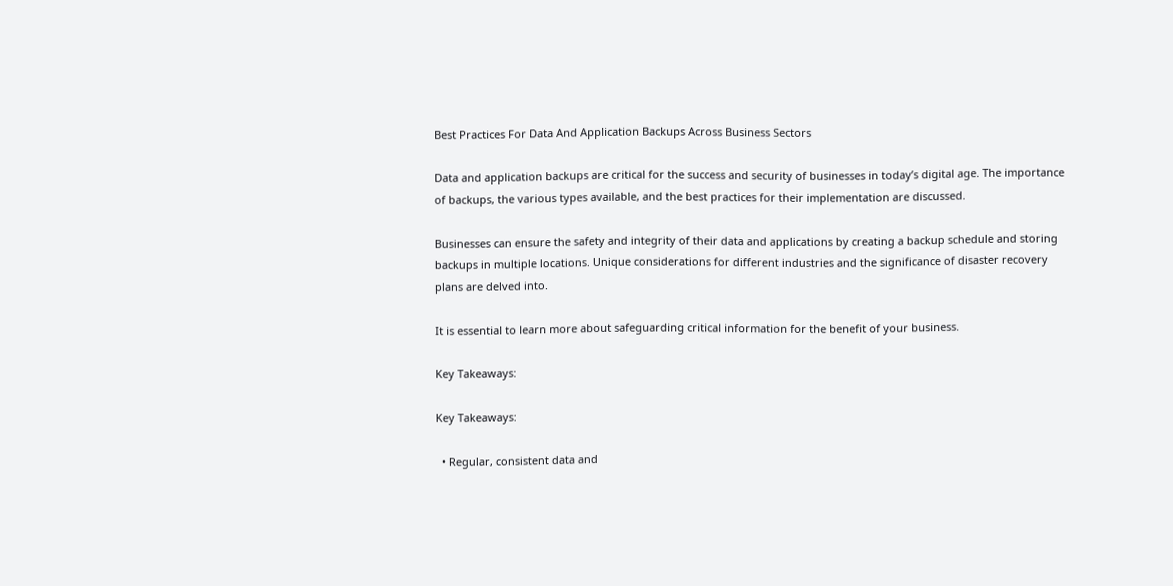Best Practices For Data And Application Backups Across Business Sectors

Data and application backups are critical for the success and security of businesses in today’s digital age. The importance of backups, the various types available, and the best practices for their implementation are discussed.

Businesses can ensure the safety and integrity of their data and applications by creating a backup schedule and storing backups in multiple locations. Unique considerations for different industries and the significance of disaster recovery plans are delved into.

It is essential to learn more about safeguarding critical information for the benefit of your business.

Key Takeaways:

Key Takeaways:

  • Regular, consistent data and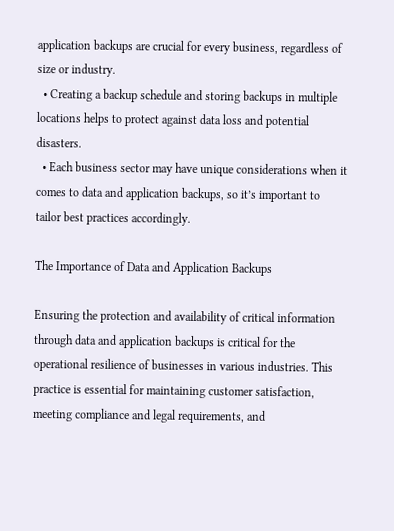application backups are crucial for every business, regardless of size or industry.
  • Creating a backup schedule and storing backups in multiple locations helps to protect against data loss and potential disasters.
  • Each business sector may have unique considerations when it comes to data and application backups, so it’s important to tailor best practices accordingly.

The Importance of Data and Application Backups

Ensuring the protection and availability of critical information through data and application backups is critical for the operational resilience of businesses in various industries. This practice is essential for maintaining customer satisfaction, meeting compliance and legal requirements, and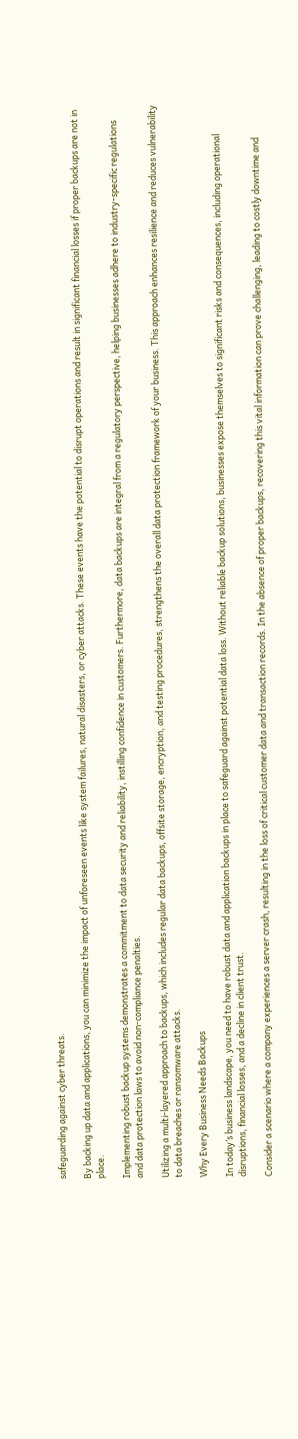safeguarding against cyber threats.

By backing up data and applications, you can minimize the impact of unforeseen events like system failures, natural disasters, or cyber attacks. These events have the potential to disrupt operations and result in significant financial losses if proper backups are not in place.

Implementing robust backup systems demonstrates a commitment to data security and reliability, instilling confidence in customers. Furthermore, data backups are integral from a regulatory perspective, helping businesses adhere to industry-specific regulations and data protection laws to avoid non-compliance penalties.

Utilizing a multi-layered approach to backups, which includes regular data backups, offsite storage, encryption, and testing procedures, strengthens the overall data protection framework of your business. This approach enhances resilience and reduces vulnerability to data breaches or ransomware attacks.

Why Every Business Needs Backups

In today’s business landscape, you need to have robust data and application backups in place to safeguard against potential data loss. Without reliable backup solutions, businesses expose themselves to significant risks and consequences, including operational disruptions, financial losses, and a decline in client trust.

Consider a scenario where a company experiences a server crash, resulting in the loss of critical customer data and transaction records. In the absence of proper backups, recovering this vital information can prove challenging, leading to costly downtime and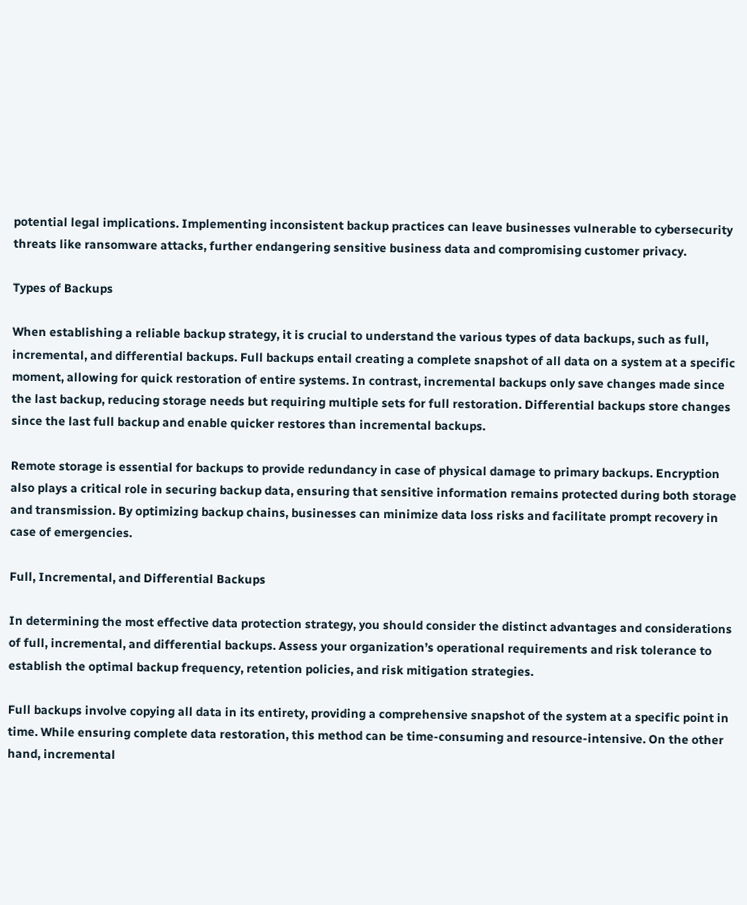potential legal implications. Implementing inconsistent backup practices can leave businesses vulnerable to cybersecurity threats like ransomware attacks, further endangering sensitive business data and compromising customer privacy.

Types of Backups

When establishing a reliable backup strategy, it is crucial to understand the various types of data backups, such as full, incremental, and differential backups. Full backups entail creating a complete snapshot of all data on a system at a specific moment, allowing for quick restoration of entire systems. In contrast, incremental backups only save changes made since the last backup, reducing storage needs but requiring multiple sets for full restoration. Differential backups store changes since the last full backup and enable quicker restores than incremental backups.

Remote storage is essential for backups to provide redundancy in case of physical damage to primary backups. Encryption also plays a critical role in securing backup data, ensuring that sensitive information remains protected during both storage and transmission. By optimizing backup chains, businesses can minimize data loss risks and facilitate prompt recovery in case of emergencies.

Full, Incremental, and Differential Backups

In determining the most effective data protection strategy, you should consider the distinct advantages and considerations of full, incremental, and differential backups. Assess your organization’s operational requirements and risk tolerance to establish the optimal backup frequency, retention policies, and risk mitigation strategies.

Full backups involve copying all data in its entirety, providing a comprehensive snapshot of the system at a specific point in time. While ensuring complete data restoration, this method can be time-consuming and resource-intensive. On the other hand, incremental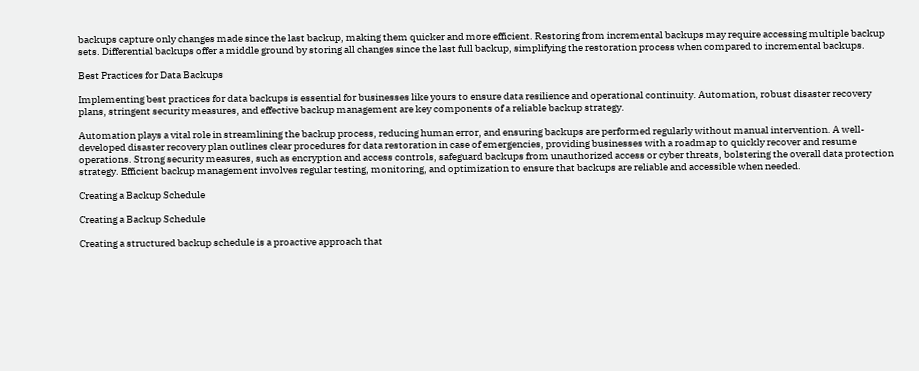backups capture only changes made since the last backup, making them quicker and more efficient. Restoring from incremental backups may require accessing multiple backup sets. Differential backups offer a middle ground by storing all changes since the last full backup, simplifying the restoration process when compared to incremental backups.

Best Practices for Data Backups

Implementing best practices for data backups is essential for businesses like yours to ensure data resilience and operational continuity. Automation, robust disaster recovery plans, stringent security measures, and effective backup management are key components of a reliable backup strategy.

Automation plays a vital role in streamlining the backup process, reducing human error, and ensuring backups are performed regularly without manual intervention. A well-developed disaster recovery plan outlines clear procedures for data restoration in case of emergencies, providing businesses with a roadmap to quickly recover and resume operations. Strong security measures, such as encryption and access controls, safeguard backups from unauthorized access or cyber threats, bolstering the overall data protection strategy. Efficient backup management involves regular testing, monitoring, and optimization to ensure that backups are reliable and accessible when needed.

Creating a Backup Schedule

Creating a Backup Schedule

Creating a structured backup schedule is a proactive approach that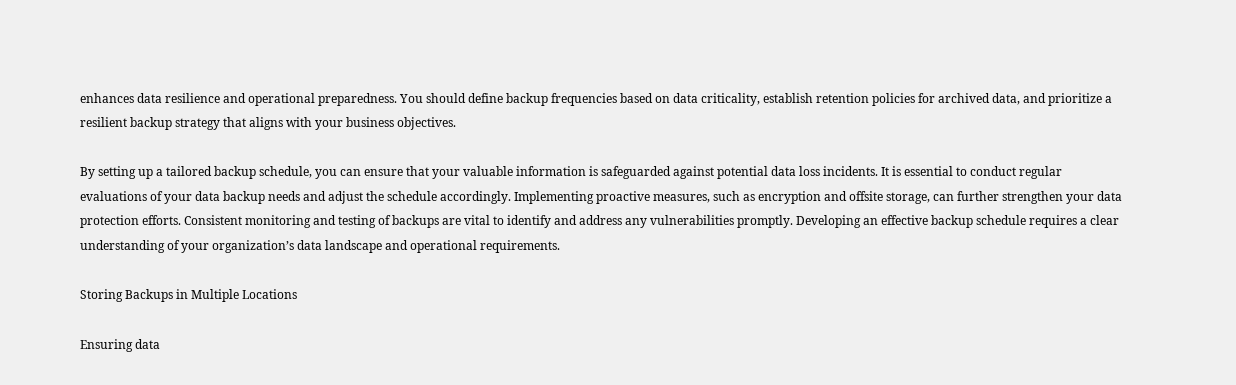enhances data resilience and operational preparedness. You should define backup frequencies based on data criticality, establish retention policies for archived data, and prioritize a resilient backup strategy that aligns with your business objectives.

By setting up a tailored backup schedule, you can ensure that your valuable information is safeguarded against potential data loss incidents. It is essential to conduct regular evaluations of your data backup needs and adjust the schedule accordingly. Implementing proactive measures, such as encryption and offsite storage, can further strengthen your data protection efforts. Consistent monitoring and testing of backups are vital to identify and address any vulnerabilities promptly. Developing an effective backup schedule requires a clear understanding of your organization’s data landscape and operational requirements.

Storing Backups in Multiple Locations

Ensuring data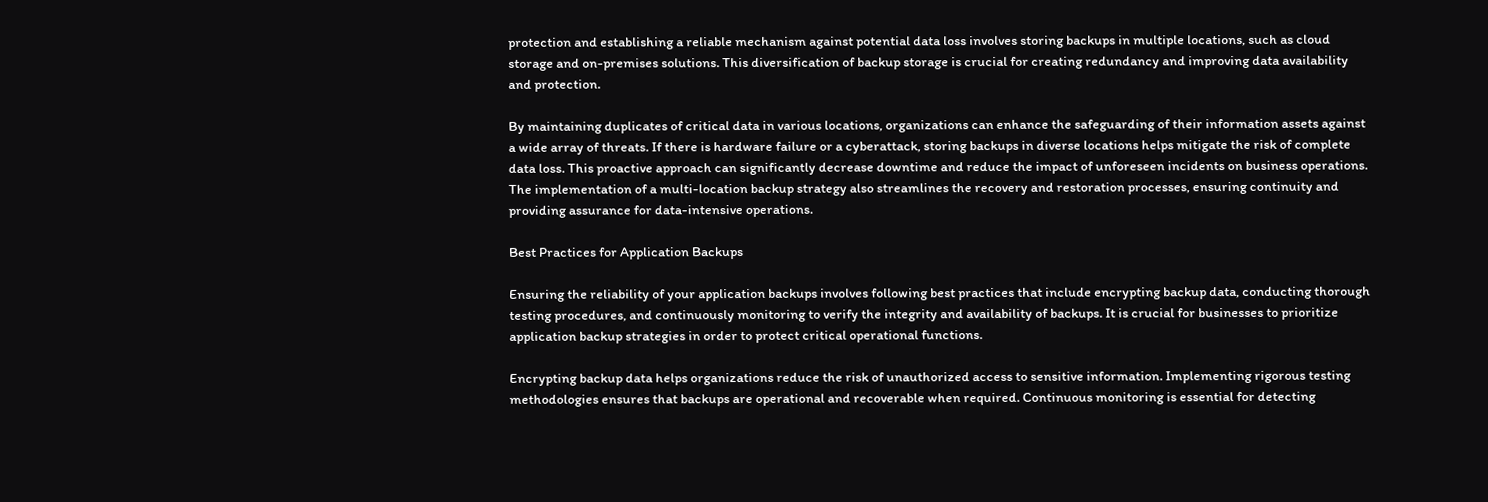protection and establishing a reliable mechanism against potential data loss involves storing backups in multiple locations, such as cloud storage and on-premises solutions. This diversification of backup storage is crucial for creating redundancy and improving data availability and protection.

By maintaining duplicates of critical data in various locations, organizations can enhance the safeguarding of their information assets against a wide array of threats. If there is hardware failure or a cyberattack, storing backups in diverse locations helps mitigate the risk of complete data loss. This proactive approach can significantly decrease downtime and reduce the impact of unforeseen incidents on business operations. The implementation of a multi-location backup strategy also streamlines the recovery and restoration processes, ensuring continuity and providing assurance for data-intensive operations.

Best Practices for Application Backups

Ensuring the reliability of your application backups involves following best practices that include encrypting backup data, conducting thorough testing procedures, and continuously monitoring to verify the integrity and availability of backups. It is crucial for businesses to prioritize application backup strategies in order to protect critical operational functions.

Encrypting backup data helps organizations reduce the risk of unauthorized access to sensitive information. Implementing rigorous testing methodologies ensures that backups are operational and recoverable when required. Continuous monitoring is essential for detecting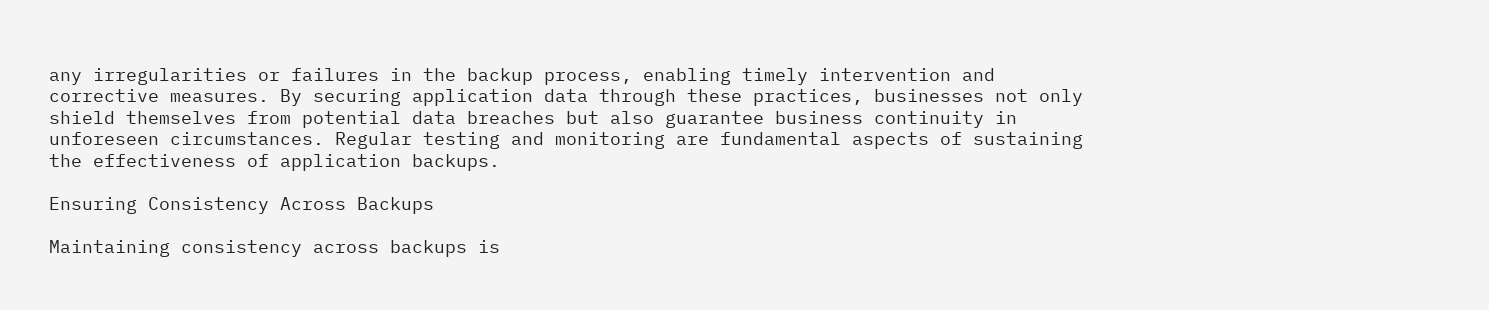any irregularities or failures in the backup process, enabling timely intervention and corrective measures. By securing application data through these practices, businesses not only shield themselves from potential data breaches but also guarantee business continuity in unforeseen circumstances. Regular testing and monitoring are fundamental aspects of sustaining the effectiveness of application backups.

Ensuring Consistency Across Backups

Maintaining consistency across backups is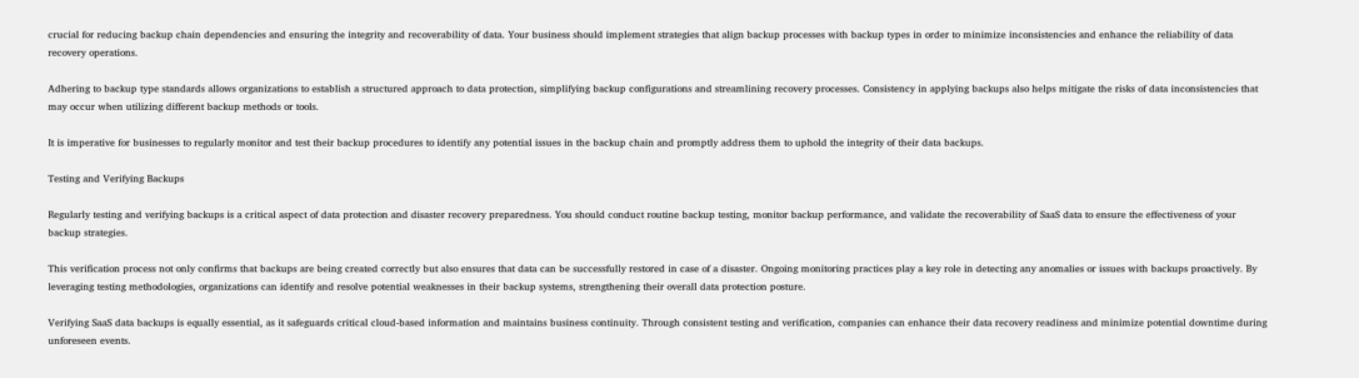crucial for reducing backup chain dependencies and ensuring the integrity and recoverability of data. Your business should implement strategies that align backup processes with backup types in order to minimize inconsistencies and enhance the reliability of data recovery operations.

Adhering to backup type standards allows organizations to establish a structured approach to data protection, simplifying backup configurations and streamlining recovery processes. Consistency in applying backups also helps mitigate the risks of data inconsistencies that may occur when utilizing different backup methods or tools.

It is imperative for businesses to regularly monitor and test their backup procedures to identify any potential issues in the backup chain and promptly address them to uphold the integrity of their data backups.

Testing and Verifying Backups

Regularly testing and verifying backups is a critical aspect of data protection and disaster recovery preparedness. You should conduct routine backup testing, monitor backup performance, and validate the recoverability of SaaS data to ensure the effectiveness of your backup strategies.

This verification process not only confirms that backups are being created correctly but also ensures that data can be successfully restored in case of a disaster. Ongoing monitoring practices play a key role in detecting any anomalies or issues with backups proactively. By leveraging testing methodologies, organizations can identify and resolve potential weaknesses in their backup systems, strengthening their overall data protection posture.

Verifying SaaS data backups is equally essential, as it safeguards critical cloud-based information and maintains business continuity. Through consistent testing and verification, companies can enhance their data recovery readiness and minimize potential downtime during unforeseen events.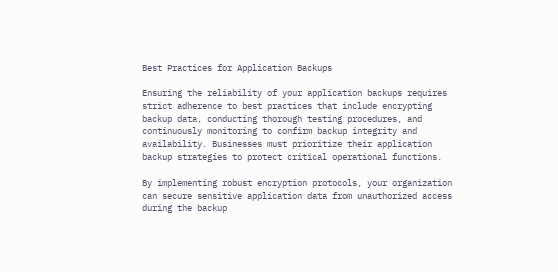Best Practices for Application Backups

Ensuring the reliability of your application backups requires strict adherence to best practices that include encrypting backup data, conducting thorough testing procedures, and continuously monitoring to confirm backup integrity and availability. Businesses must prioritize their application backup strategies to protect critical operational functions.

By implementing robust encryption protocols, your organization can secure sensitive application data from unauthorized access during the backup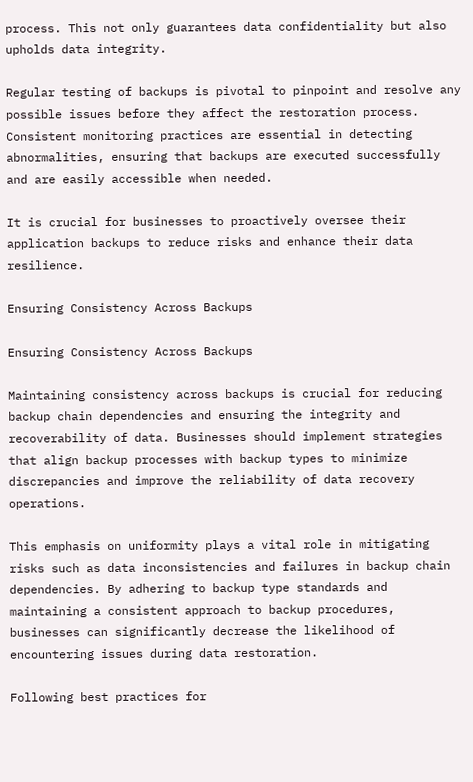process. This not only guarantees data confidentiality but also upholds data integrity.

Regular testing of backups is pivotal to pinpoint and resolve any possible issues before they affect the restoration process. Consistent monitoring practices are essential in detecting abnormalities, ensuring that backups are executed successfully and are easily accessible when needed.

It is crucial for businesses to proactively oversee their application backups to reduce risks and enhance their data resilience.

Ensuring Consistency Across Backups

Ensuring Consistency Across Backups

Maintaining consistency across backups is crucial for reducing backup chain dependencies and ensuring the integrity and recoverability of data. Businesses should implement strategies that align backup processes with backup types to minimize discrepancies and improve the reliability of data recovery operations.

This emphasis on uniformity plays a vital role in mitigating risks such as data inconsistencies and failures in backup chain dependencies. By adhering to backup type standards and maintaining a consistent approach to backup procedures, businesses can significantly decrease the likelihood of encountering issues during data restoration.

Following best practices for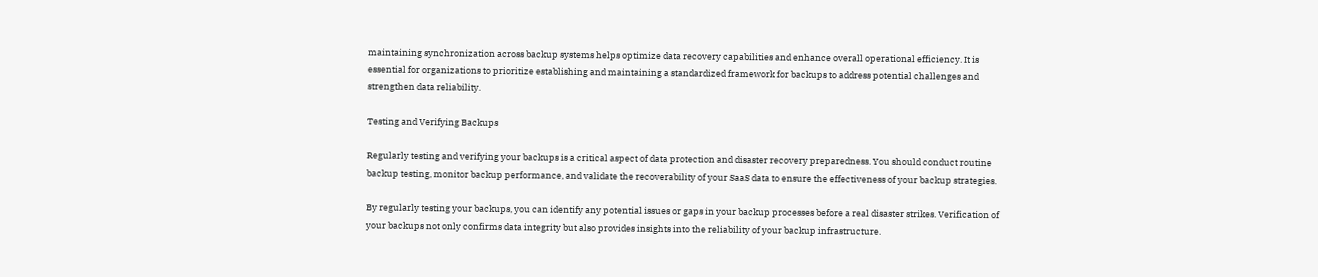maintaining synchronization across backup systems helps optimize data recovery capabilities and enhance overall operational efficiency. It is essential for organizations to prioritize establishing and maintaining a standardized framework for backups to address potential challenges and strengthen data reliability.

Testing and Verifying Backups

Regularly testing and verifying your backups is a critical aspect of data protection and disaster recovery preparedness. You should conduct routine backup testing, monitor backup performance, and validate the recoverability of your SaaS data to ensure the effectiveness of your backup strategies.

By regularly testing your backups, you can identify any potential issues or gaps in your backup processes before a real disaster strikes. Verification of your backups not only confirms data integrity but also provides insights into the reliability of your backup infrastructure.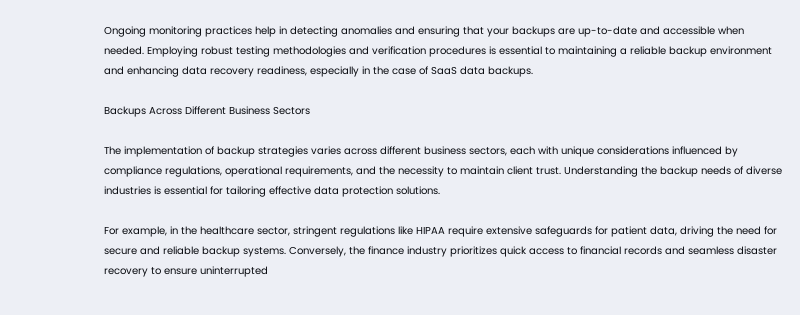Ongoing monitoring practices help in detecting anomalies and ensuring that your backups are up-to-date and accessible when needed. Employing robust testing methodologies and verification procedures is essential to maintaining a reliable backup environment and enhancing data recovery readiness, especially in the case of SaaS data backups.

Backups Across Different Business Sectors

The implementation of backup strategies varies across different business sectors, each with unique considerations influenced by compliance regulations, operational requirements, and the necessity to maintain client trust. Understanding the backup needs of diverse industries is essential for tailoring effective data protection solutions.

For example, in the healthcare sector, stringent regulations like HIPAA require extensive safeguards for patient data, driving the need for secure and reliable backup systems. Conversely, the finance industry prioritizes quick access to financial records and seamless disaster recovery to ensure uninterrupted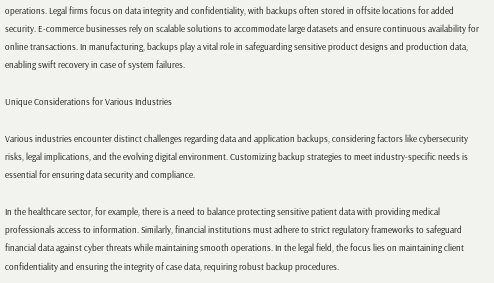operations. Legal firms focus on data integrity and confidentiality, with backups often stored in offsite locations for added security. E-commerce businesses rely on scalable solutions to accommodate large datasets and ensure continuous availability for online transactions. In manufacturing, backups play a vital role in safeguarding sensitive product designs and production data, enabling swift recovery in case of system failures.

Unique Considerations for Various Industries

Various industries encounter distinct challenges regarding data and application backups, considering factors like cybersecurity risks, legal implications, and the evolving digital environment. Customizing backup strategies to meet industry-specific needs is essential for ensuring data security and compliance.

In the healthcare sector, for example, there is a need to balance protecting sensitive patient data with providing medical professionals access to information. Similarly, financial institutions must adhere to strict regulatory frameworks to safeguard financial data against cyber threats while maintaining smooth operations. In the legal field, the focus lies on maintaining client confidentiality and ensuring the integrity of case data, requiring robust backup procedures.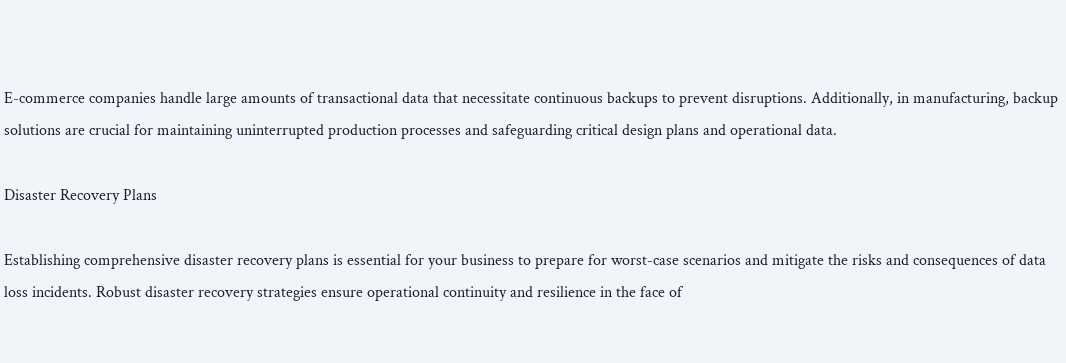E-commerce companies handle large amounts of transactional data that necessitate continuous backups to prevent disruptions. Additionally, in manufacturing, backup solutions are crucial for maintaining uninterrupted production processes and safeguarding critical design plans and operational data.

Disaster Recovery Plans

Establishing comprehensive disaster recovery plans is essential for your business to prepare for worst-case scenarios and mitigate the risks and consequences of data loss incidents. Robust disaster recovery strategies ensure operational continuity and resilience in the face of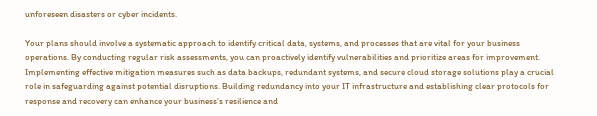unforeseen disasters or cyber incidents.

Your plans should involve a systematic approach to identify critical data, systems, and processes that are vital for your business operations. By conducting regular risk assessments, you can proactively identify vulnerabilities and prioritize areas for improvement. Implementing effective mitigation measures such as data backups, redundant systems, and secure cloud storage solutions play a crucial role in safeguarding against potential disruptions. Building redundancy into your IT infrastructure and establishing clear protocols for response and recovery can enhance your business’s resilience and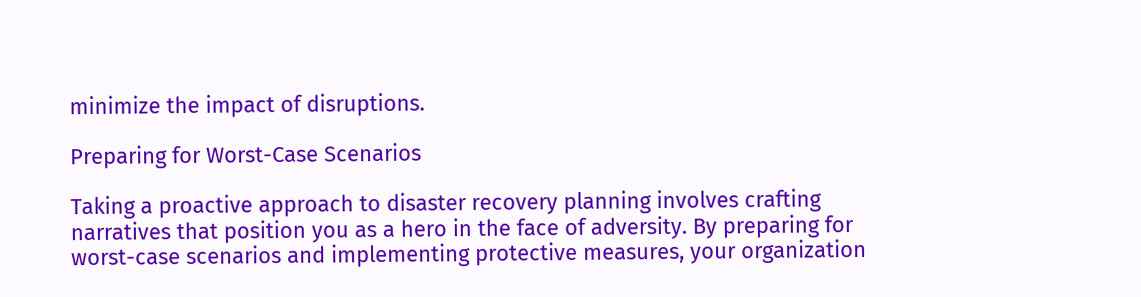minimize the impact of disruptions.

Preparing for Worst-Case Scenarios

Taking a proactive approach to disaster recovery planning involves crafting narratives that position you as a hero in the face of adversity. By preparing for worst-case scenarios and implementing protective measures, your organization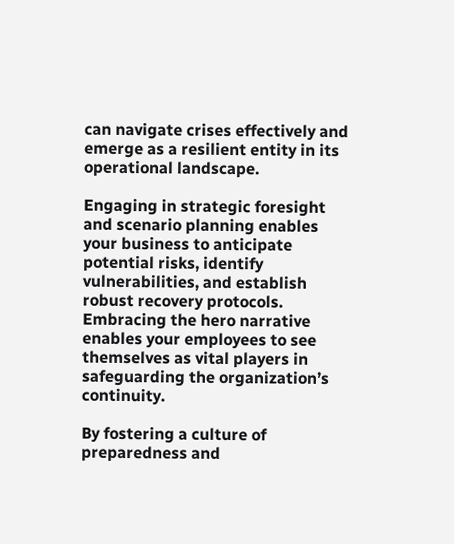can navigate crises effectively and emerge as a resilient entity in its operational landscape.

Engaging in strategic foresight and scenario planning enables your business to anticipate potential risks, identify vulnerabilities, and establish robust recovery protocols. Embracing the hero narrative enables your employees to see themselves as vital players in safeguarding the organization’s continuity.

By fostering a culture of preparedness and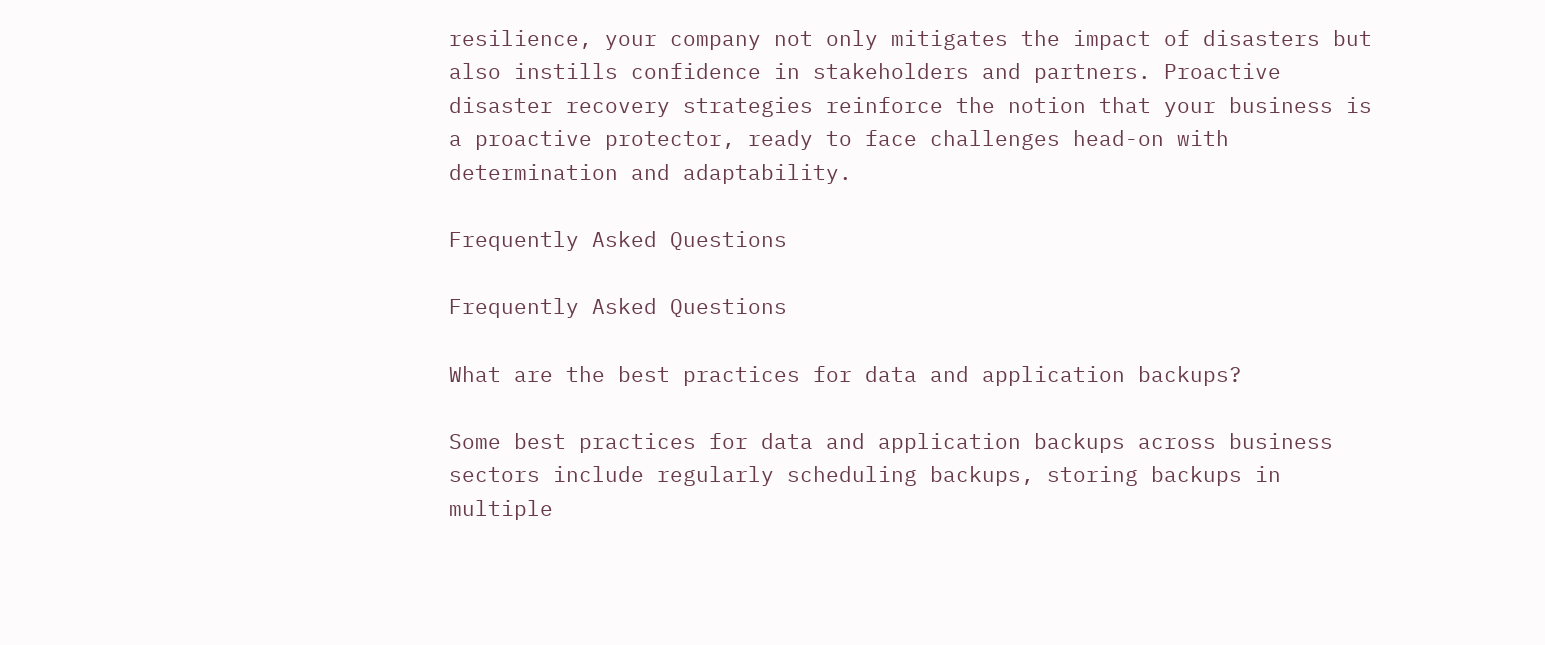resilience, your company not only mitigates the impact of disasters but also instills confidence in stakeholders and partners. Proactive disaster recovery strategies reinforce the notion that your business is a proactive protector, ready to face challenges head-on with determination and adaptability.

Frequently Asked Questions

Frequently Asked Questions

What are the best practices for data and application backups?

Some best practices for data and application backups across business sectors include regularly scheduling backups, storing backups in multiple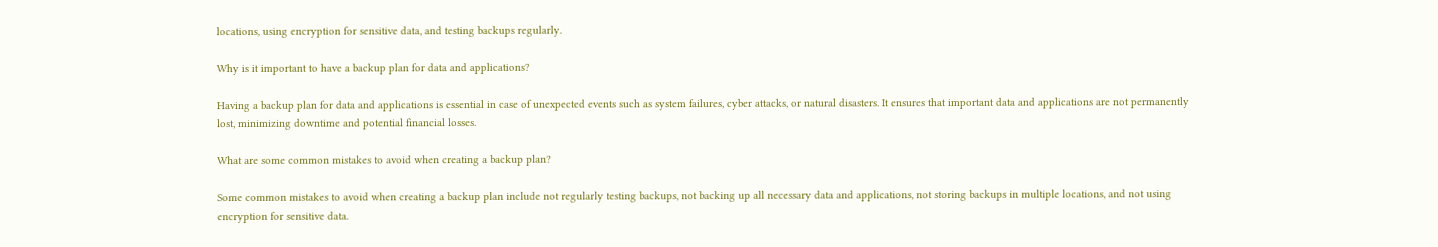locations, using encryption for sensitive data, and testing backups regularly.

Why is it important to have a backup plan for data and applications?

Having a backup plan for data and applications is essential in case of unexpected events such as system failures, cyber attacks, or natural disasters. It ensures that important data and applications are not permanently lost, minimizing downtime and potential financial losses.

What are some common mistakes to avoid when creating a backup plan?

Some common mistakes to avoid when creating a backup plan include not regularly testing backups, not backing up all necessary data and applications, not storing backups in multiple locations, and not using encryption for sensitive data.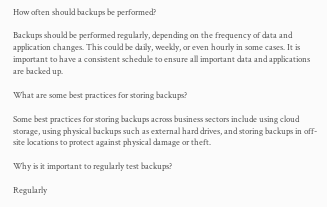How often should backups be performed?

Backups should be performed regularly, depending on the frequency of data and application changes. This could be daily, weekly, or even hourly in some cases. It is important to have a consistent schedule to ensure all important data and applications are backed up.

What are some best practices for storing backups?

Some best practices for storing backups across business sectors include using cloud storage, using physical backups such as external hard drives, and storing backups in off-site locations to protect against physical damage or theft.

Why is it important to regularly test backups?

Regularly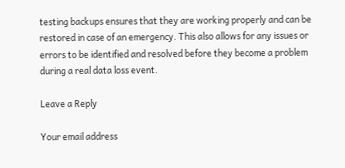testing backups ensures that they are working properly and can be restored in case of an emergency. This also allows for any issues or errors to be identified and resolved before they become a problem during a real data loss event.

Leave a Reply

Your email address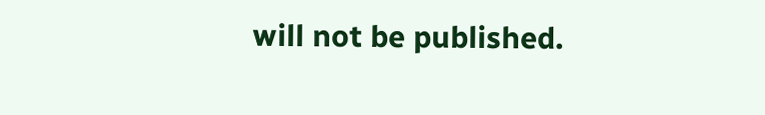will not be published.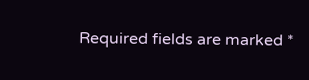Required fields are marked *